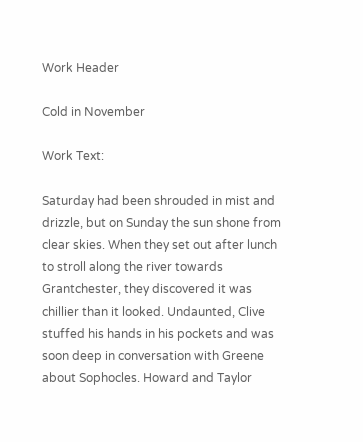Work Header

Cold in November

Work Text:

Saturday had been shrouded in mist and drizzle, but on Sunday the sun shone from clear skies. When they set out after lunch to stroll along the river towards Grantchester, they discovered it was chillier than it looked. Undaunted, Clive stuffed his hands in his pockets and was soon deep in conversation with Greene about Sophocles. Howard and Taylor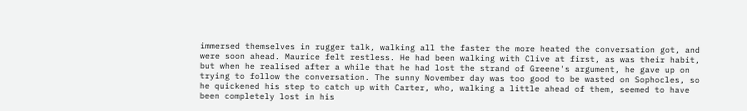immersed themselves in rugger talk, walking all the faster the more heated the conversation got, and were soon ahead. Maurice felt restless. He had been walking with Clive at first, as was their habit, but when he realised after a while that he had lost the strand of Greene's argument, he gave up on trying to follow the conversation. The sunny November day was too good to be wasted on Sophocles, so he quickened his step to catch up with Carter, who, walking a little ahead of them, seemed to have been completely lost in his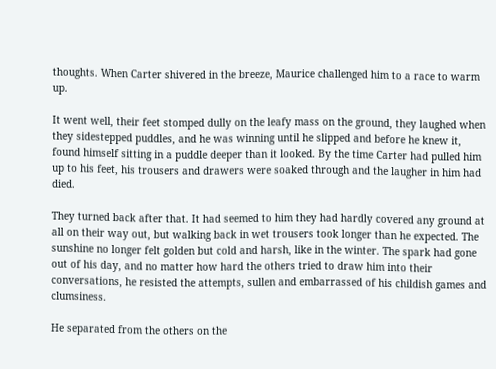thoughts. When Carter shivered in the breeze, Maurice challenged him to a race to warm up.

It went well, their feet stomped dully on the leafy mass on the ground, they laughed when they sidestepped puddles, and he was winning until he slipped and before he knew it, found himself sitting in a puddle deeper than it looked. By the time Carter had pulled him up to his feet, his trousers and drawers were soaked through and the laugher in him had died.

They turned back after that. It had seemed to him they had hardly covered any ground at all on their way out, but walking back in wet trousers took longer than he expected. The sunshine no longer felt golden but cold and harsh, like in the winter. The spark had gone out of his day, and no matter how hard the others tried to draw him into their conversations, he resisted the attempts, sullen and embarrassed of his childish games and clumsiness.

He separated from the others on the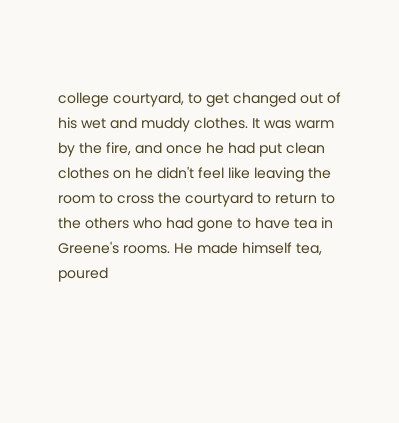college courtyard, to get changed out of his wet and muddy clothes. It was warm by the fire, and once he had put clean clothes on he didn't feel like leaving the room to cross the courtyard to return to the others who had gone to have tea in Greene's rooms. He made himself tea, poured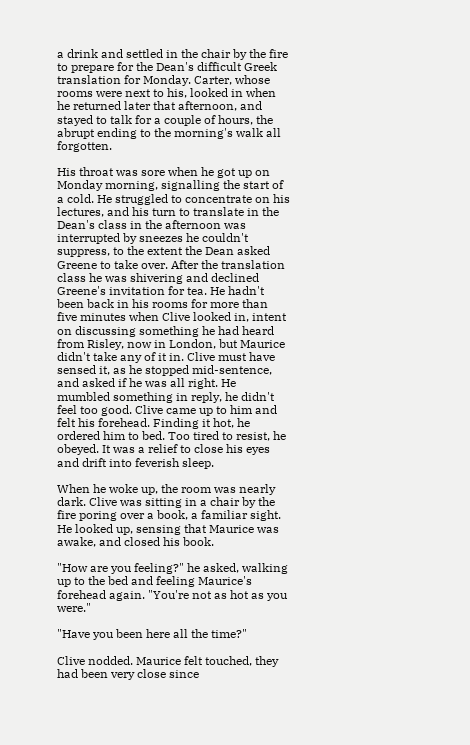a drink and settled in the chair by the fire to prepare for the Dean's difficult Greek translation for Monday. Carter, whose rooms were next to his, looked in when he returned later that afternoon, and stayed to talk for a couple of hours, the abrupt ending to the morning's walk all forgotten.

His throat was sore when he got up on Monday morning, signalling the start of a cold. He struggled to concentrate on his lectures, and his turn to translate in the Dean's class in the afternoon was interrupted by sneezes he couldn't suppress, to the extent the Dean asked Greene to take over. After the translation class he was shivering and declined Greene's invitation for tea. He hadn't been back in his rooms for more than five minutes when Clive looked in, intent on discussing something he had heard from Risley, now in London, but Maurice didn't take any of it in. Clive must have sensed it, as he stopped mid-sentence, and asked if he was all right. He mumbled something in reply, he didn't feel too good. Clive came up to him and felt his forehead. Finding it hot, he ordered him to bed. Too tired to resist, he obeyed. It was a relief to close his eyes and drift into feverish sleep.

When he woke up, the room was nearly dark. Clive was sitting in a chair by the fire poring over a book, a familiar sight. He looked up, sensing that Maurice was awake, and closed his book.

"How are you feeling?" he asked, walking up to the bed and feeling Maurice's forehead again. "You're not as hot as you were."

"Have you been here all the time?"

Clive nodded. Maurice felt touched, they had been very close since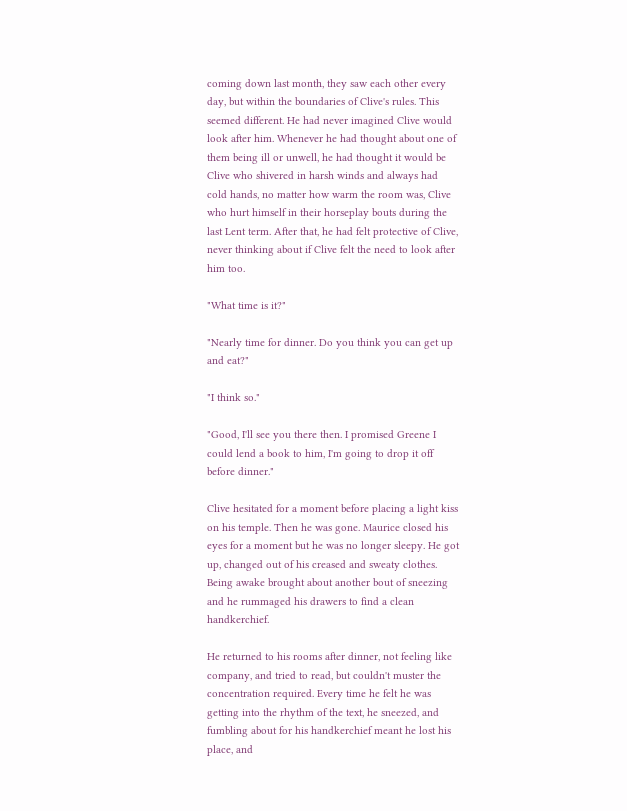coming down last month, they saw each other every day, but within the boundaries of Clive's rules. This seemed different. He had never imagined Clive would look after him. Whenever he had thought about one of them being ill or unwell, he had thought it would be Clive who shivered in harsh winds and always had cold hands, no matter how warm the room was, Clive who hurt himself in their horseplay bouts during the last Lent term. After that, he had felt protective of Clive, never thinking about if Clive felt the need to look after him too.

"What time is it?"

"Nearly time for dinner. Do you think you can get up and eat?"

"I think so."

"Good, I'll see you there then. I promised Greene I could lend a book to him, I'm going to drop it off before dinner."

Clive hesitated for a moment before placing a light kiss on his temple. Then he was gone. Maurice closed his eyes for a moment but he was no longer sleepy. He got up, changed out of his creased and sweaty clothes. Being awake brought about another bout of sneezing and he rummaged his drawers to find a clean handkerchief.

He returned to his rooms after dinner, not feeling like company, and tried to read, but couldn't muster the concentration required. Every time he felt he was getting into the rhythm of the text, he sneezed, and fumbling about for his handkerchief meant he lost his place, and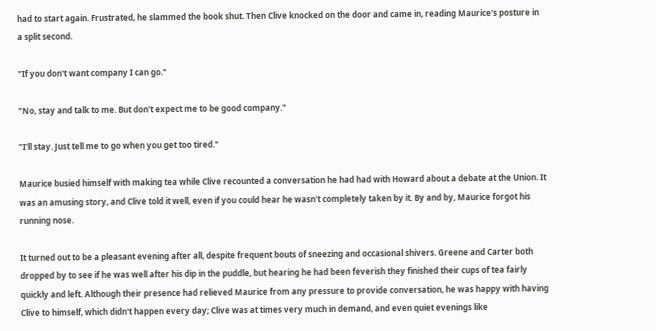had to start again. Frustrated, he slammed the book shut. Then Clive knocked on the door and came in, reading Maurice's posture in a split second.

"If you don't want company I can go."

"No, stay and talk to me. But don't expect me to be good company."

"I'll stay. Just tell me to go when you get too tired."

Maurice busied himself with making tea while Clive recounted a conversation he had had with Howard about a debate at the Union. It was an amusing story, and Clive told it well, even if you could hear he wasn't completely taken by it. By and by, Maurice forgot his running nose.

It turned out to be a pleasant evening after all, despite frequent bouts of sneezing and occasional shivers. Greene and Carter both dropped by to see if he was well after his dip in the puddle, but hearing he had been feverish they finished their cups of tea fairly quickly and left. Although their presence had relieved Maurice from any pressure to provide conversation, he was happy with having Clive to himself, which didn't happen every day; Clive was at times very much in demand, and even quiet evenings like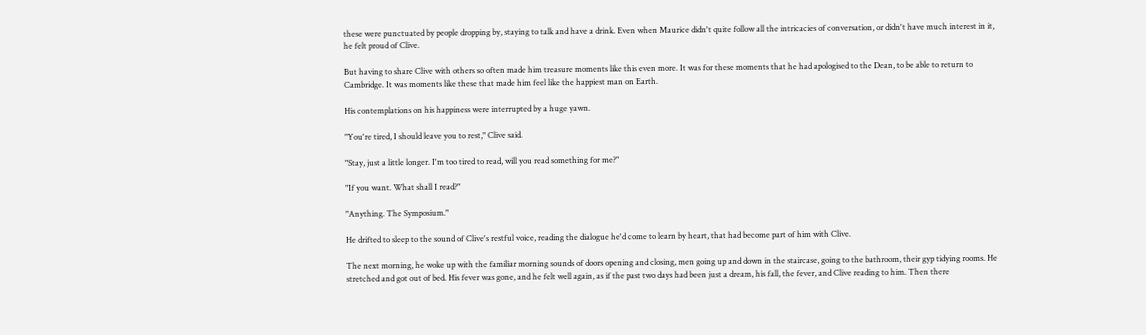these were punctuated by people dropping by, staying to talk and have a drink. Even when Maurice didn't quite follow all the intricacies of conversation, or didn't have much interest in it, he felt proud of Clive.

But having to share Clive with others so often made him treasure moments like this even more. It was for these moments that he had apologised to the Dean, to be able to return to Cambridge. It was moments like these that made him feel like the happiest man on Earth.

His contemplations on his happiness were interrupted by a huge yawn.

"You're tired, I should leave you to rest," Clive said.

"Stay, just a little longer. I'm too tired to read, will you read something for me?"

"If you want. What shall I read?"

"Anything. The Symposium."

He drifted to sleep to the sound of Clive's restful voice, reading the dialogue he'd come to learn by heart, that had become part of him with Clive.

The next morning, he woke up with the familiar morning sounds of doors opening and closing, men going up and down in the staircase, going to the bathroom, their gyp tidying rooms. He stretched and got out of bed. His fever was gone, and he felt well again, as if the past two days had been just a dream, his fall, the fever, and Clive reading to him. Then there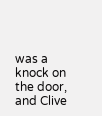was a knock on the door, and Clive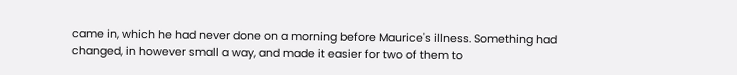came in, which he had never done on a morning before Maurice's illness. Something had changed, in however small a way, and made it easier for two of them to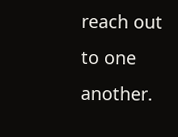reach out to one another.